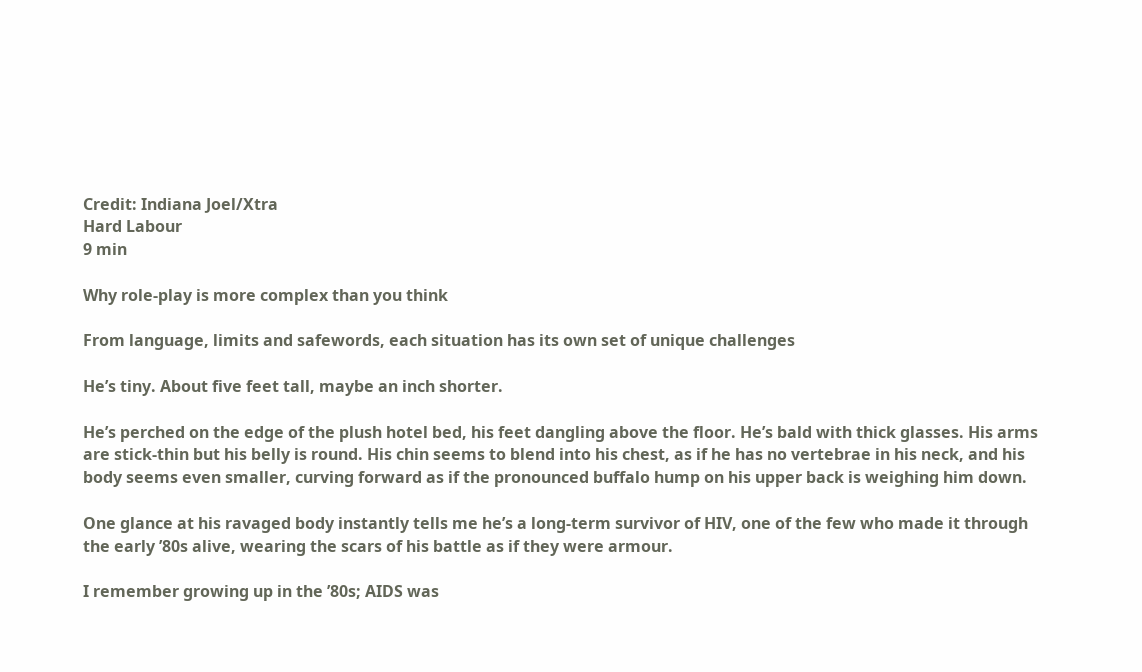Credit: Indiana Joel/Xtra
Hard Labour
9 min

Why role-play is more complex than you think

From language, limits and safewords, each situation has its own set of unique challenges

He’s tiny. About five feet tall, maybe an inch shorter.

He’s perched on the edge of the plush hotel bed, his feet dangling above the floor. He’s bald with thick glasses. His arms are stick-thin but his belly is round. His chin seems to blend into his chest, as if he has no vertebrae in his neck, and his body seems even smaller, curving forward as if the pronounced buffalo hump on his upper back is weighing him down.

One glance at his ravaged body instantly tells me he’s a long-term survivor of HIV, one of the few who made it through the early ’80s alive, wearing the scars of his battle as if they were armour.

I remember growing up in the ’80s; AIDS was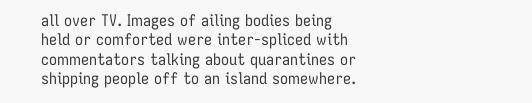all over TV. Images of ailing bodies being held or comforted were inter-spliced with commentators talking about quarantines or shipping people off to an island somewhere.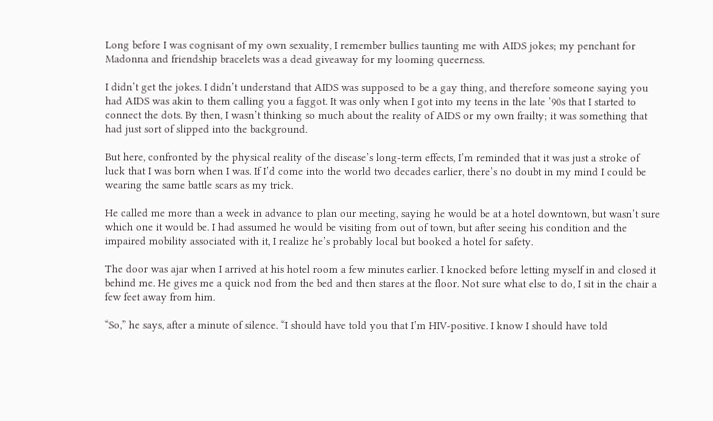Long before I was cognisant of my own sexuality, I remember bullies taunting me with AIDS jokes; my penchant for Madonna and friendship bracelets was a dead giveaway for my looming queerness.

I didn’t get the jokes. I didn’t understand that AIDS was supposed to be a gay thing, and therefore someone saying you had AIDS was akin to them calling you a faggot. It was only when I got into my teens in the late ’90s that I started to connect the dots. By then, I wasn’t thinking so much about the reality of AIDS or my own frailty; it was something that had just sort of slipped into the background.

But here, confronted by the physical reality of the disease’s long-term effects, I’m reminded that it was just a stroke of luck that I was born when I was. If I’d come into the world two decades earlier, there’s no doubt in my mind I could be wearing the same battle scars as my trick.

He called me more than a week in advance to plan our meeting, saying he would be at a hotel downtown, but wasn’t sure which one it would be. I had assumed he would be visiting from out of town, but after seeing his condition and the impaired mobility associated with it, I realize he’s probably local but booked a hotel for safety.

The door was ajar when I arrived at his hotel room a few minutes earlier. I knocked before letting myself in and closed it behind me. He gives me a quick nod from the bed and then stares at the floor. Not sure what else to do, I sit in the chair a few feet away from him.

“So,” he says, after a minute of silence. “I should have told you that I’m HIV-positive. I know I should have told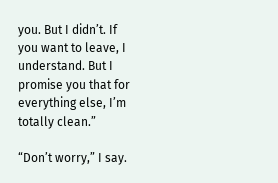you. But I didn’t. If you want to leave, I understand. But I promise you that for everything else, I’m totally clean.”

“Don’t worry,” I say.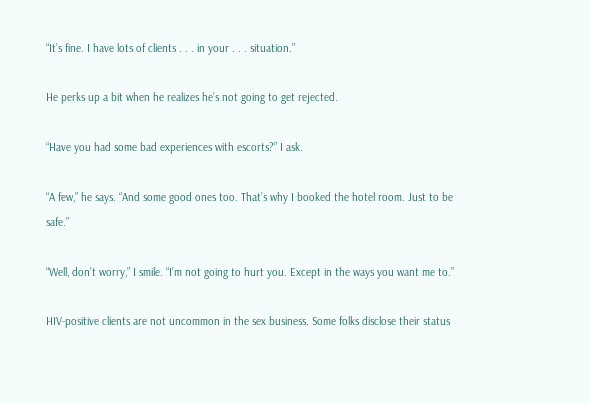“It’s fine. I have lots of clients . . . in your . . . situation.”

He perks up a bit when he realizes he’s not going to get rejected.

“Have you had some bad experiences with escorts?” I ask.

“A few,” he says. “And some good ones too. That’s why I booked the hotel room. Just to be safe.”

“Well, don’t worry,” I smile. “I’m not going to hurt you. Except in the ways you want me to.”

HIV-positive clients are not uncommon in the sex business. Some folks disclose their status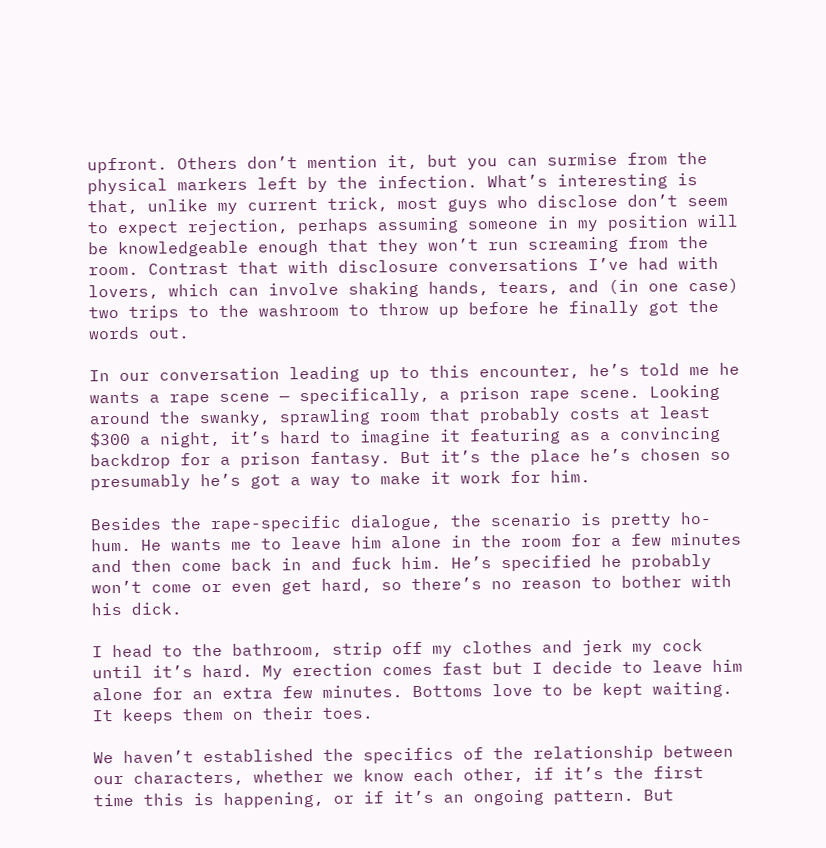upfront. Others don’t mention it, but you can surmise from the physical markers left by the infection. What’s interesting is that, unlike my current trick, most guys who disclose don’t seem to expect rejection, perhaps assuming someone in my position will be knowledgeable enough that they won’t run screaming from the room. Contrast that with disclosure conversations I’ve had with lovers, which can involve shaking hands, tears, and (in one case) two trips to the washroom to throw up before he finally got the words out.

In our conversation leading up to this encounter, he’s told me he wants a rape scene — specifically, a prison rape scene. Looking around the swanky, sprawling room that probably costs at least $300 a night, it’s hard to imagine it featuring as a convincing backdrop for a prison fantasy. But it’s the place he’s chosen so presumably he’s got a way to make it work for him.

Besides the rape-specific dialogue, the scenario is pretty ho-hum. He wants me to leave him alone in the room for a few minutes and then come back in and fuck him. He’s specified he probably won’t come or even get hard, so there’s no reason to bother with his dick.

I head to the bathroom, strip off my clothes and jerk my cock until it’s hard. My erection comes fast but I decide to leave him alone for an extra few minutes. Bottoms love to be kept waiting. It keeps them on their toes.

We haven’t established the specifics of the relationship between our characters, whether we know each other, if it’s the first time this is happening, or if it’s an ongoing pattern. But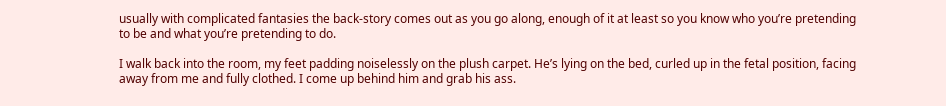usually with complicated fantasies the back-story comes out as you go along, enough of it at least so you know who you’re pretending to be and what you’re pretending to do.

I walk back into the room, my feet padding noiselessly on the plush carpet. He’s lying on the bed, curled up in the fetal position, facing away from me and fully clothed. I come up behind him and grab his ass.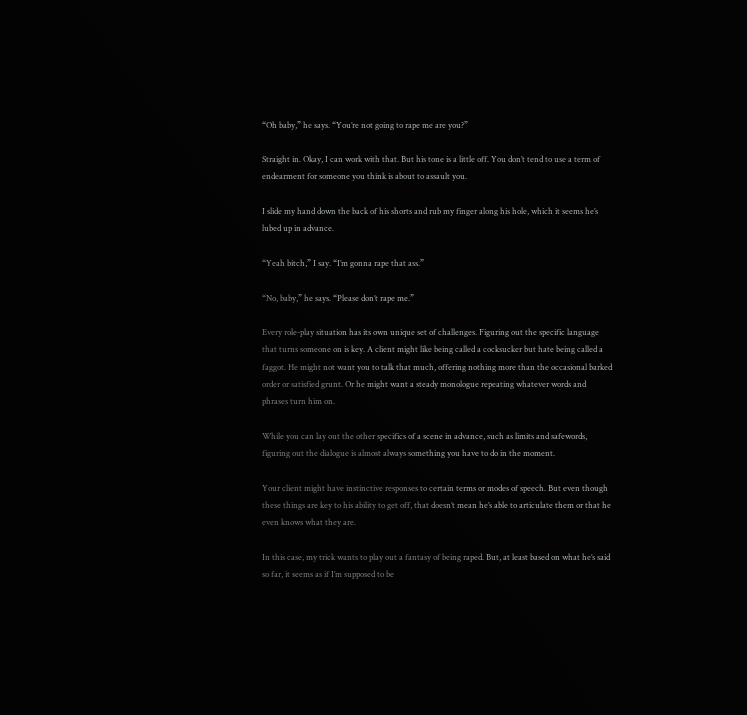“Oh baby,” he says. “You’re not going to rape me are you?”

Straight in. Okay, I can work with that. But his tone is a little off. You don’t tend to use a term of endearment for someone you think is about to assault you.

I slide my hand down the back of his shorts and rub my finger along his hole, which it seems he’s lubed up in advance.

“Yeah bitch,” I say. “I’m gonna rape that ass.”

“No, baby,” he says. “Please don’t rape me.”

Every role-play situation has its own unique set of challenges. Figuring out the specific language that turns someone on is key. A client might like being called a cocksucker but hate being called a faggot. He might not want you to talk that much, offering nothing more than the occasional barked order or satisfied grunt. Or he might want a steady monologue repeating whatever words and phrases turn him on.

While you can lay out the other specifics of a scene in advance, such as limits and safewords, figuring out the dialogue is almost always something you have to do in the moment.

Your client might have instinctive responses to certain terms or modes of speech. But even though these things are key to his ability to get off, that doesn’t mean he’s able to articulate them or that he even knows what they are.

In this case, my trick wants to play out a fantasy of being raped. But, at least based on what he’s said so far, it seems as if I’m supposed to be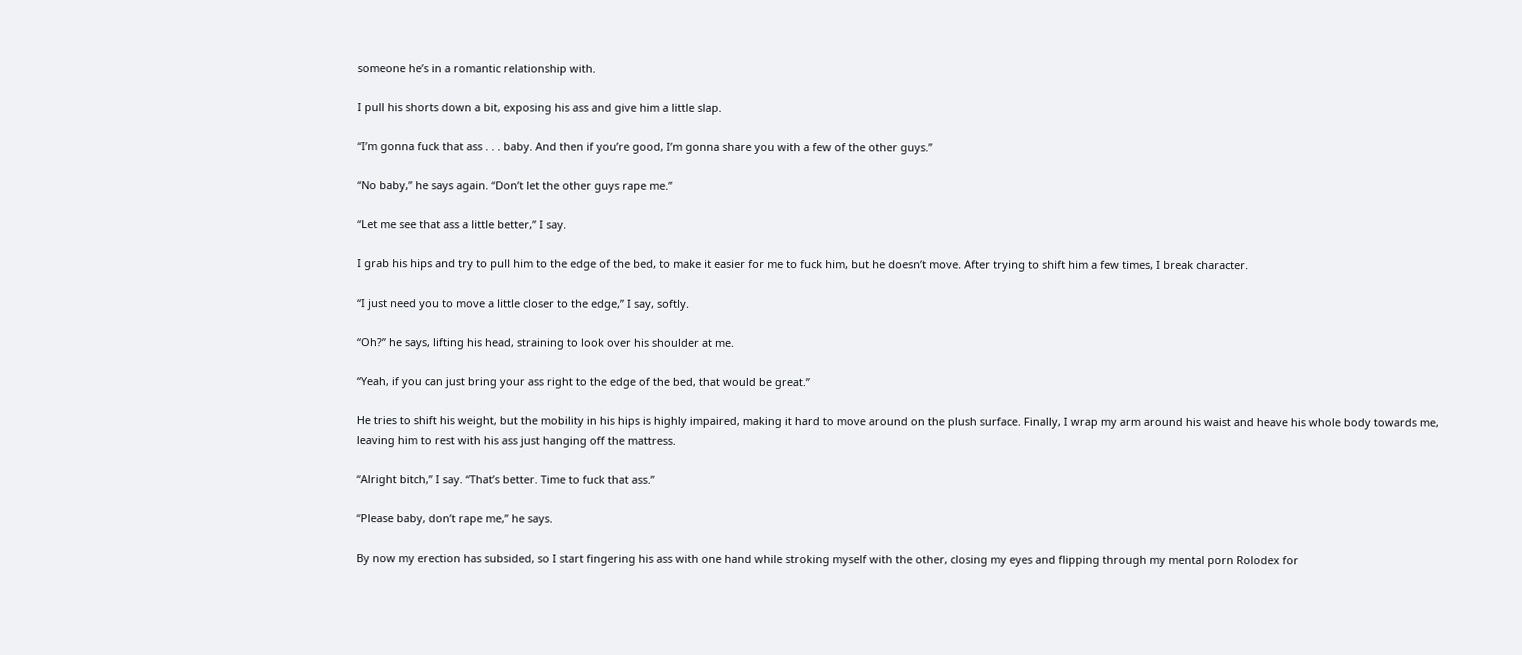someone he’s in a romantic relationship with.

I pull his shorts down a bit, exposing his ass and give him a little slap.

“I’m gonna fuck that ass . . . baby. And then if you’re good, I’m gonna share you with a few of the other guys.”

“No baby,” he says again. “Don’t let the other guys rape me.”

“Let me see that ass a little better,” I say.

I grab his hips and try to pull him to the edge of the bed, to make it easier for me to fuck him, but he doesn’t move. After trying to shift him a few times, I break character.

“I just need you to move a little closer to the edge,” I say, softly.

“Oh?” he says, lifting his head, straining to look over his shoulder at me.

“Yeah, if you can just bring your ass right to the edge of the bed, that would be great.”

He tries to shift his weight, but the mobility in his hips is highly impaired, making it hard to move around on the plush surface. Finally, I wrap my arm around his waist and heave his whole body towards me, leaving him to rest with his ass just hanging off the mattress.

“Alright bitch,” I say. “That’s better. Time to fuck that ass.”

“Please baby, don’t rape me,” he says.

By now my erection has subsided, so I start fingering his ass with one hand while stroking myself with the other, closing my eyes and flipping through my mental porn Rolodex for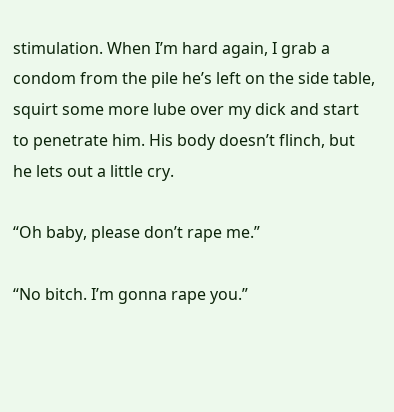stimulation. When I’m hard again, I grab a condom from the pile he’s left on the side table, squirt some more lube over my dick and start to penetrate him. His body doesn’t flinch, but he lets out a little cry.

“Oh baby, please don’t rape me.”

“No bitch. I’m gonna rape you.”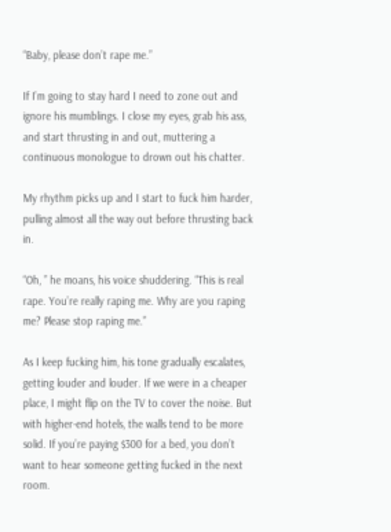“Baby, please don’t rape me.”

If I’m going to stay hard I need to zone out and ignore his mumblings. I close my eyes, grab his ass, and start thrusting in and out, muttering a continuous monologue to drown out his chatter.

My rhythm picks up and I start to fuck him harder, pulling almost all the way out before thrusting back in.

“Oh, ” he moans, his voice shuddering. “This is real rape. You’re really raping me. Why are you raping me? Please stop raping me.”

As I keep fucking him, his tone gradually escalates, getting louder and louder. If we were in a cheaper place, I might flip on the TV to cover the noise. But with higher-end hotels, the walls tend to be more solid. If you’re paying $300 for a bed, you don’t want to hear someone getting fucked in the next room.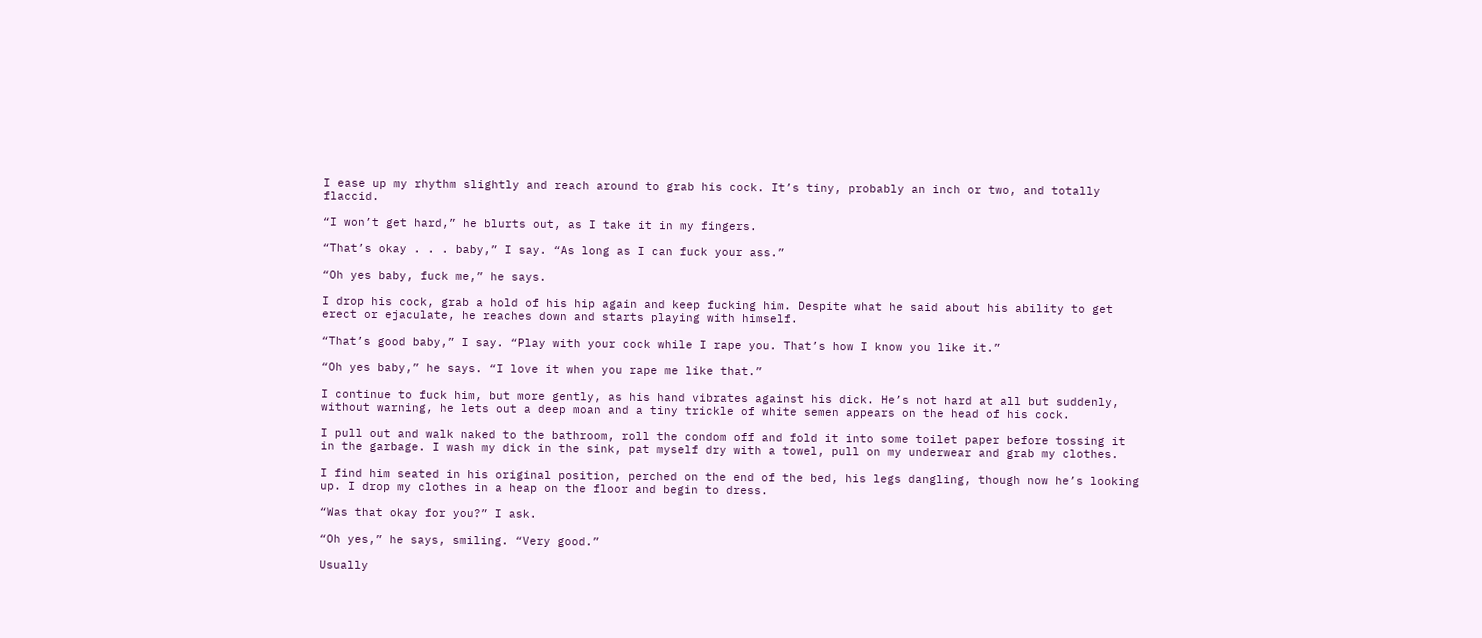I ease up my rhythm slightly and reach around to grab his cock. It’s tiny, probably an inch or two, and totally flaccid.

“I won’t get hard,” he blurts out, as I take it in my fingers.

“That’s okay . . . baby,” I say. “As long as I can fuck your ass.”

“Oh yes baby, fuck me,” he says.

I drop his cock, grab a hold of his hip again and keep fucking him. Despite what he said about his ability to get erect or ejaculate, he reaches down and starts playing with himself.

“That’s good baby,” I say. “Play with your cock while I rape you. That’s how I know you like it.”

“Oh yes baby,” he says. “I love it when you rape me like that.”

I continue to fuck him, but more gently, as his hand vibrates against his dick. He’s not hard at all but suddenly, without warning, he lets out a deep moan and a tiny trickle of white semen appears on the head of his cock.

I pull out and walk naked to the bathroom, roll the condom off and fold it into some toilet paper before tossing it in the garbage. I wash my dick in the sink, pat myself dry with a towel, pull on my underwear and grab my clothes.

I find him seated in his original position, perched on the end of the bed, his legs dangling, though now he’s looking up. I drop my clothes in a heap on the floor and begin to dress.

“Was that okay for you?” I ask.

“Oh yes,” he says, smiling. “Very good.”

Usually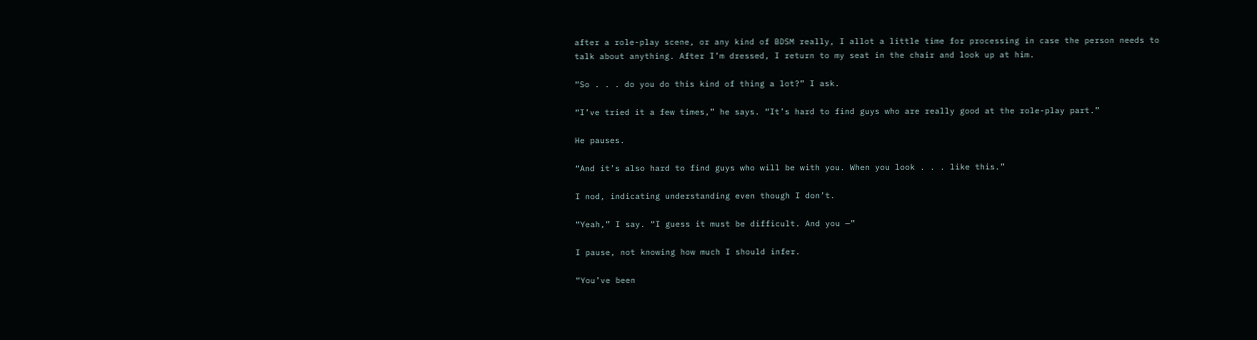after a role-play scene, or any kind of BDSM really, I allot a little time for processing in case the person needs to talk about anything. After I’m dressed, I return to my seat in the chair and look up at him.

“So . . . do you do this kind of thing a lot?” I ask.

“I’ve tried it a few times,” he says. “It’s hard to find guys who are really good at the role-play part.”

He pauses.

“And it’s also hard to find guys who will be with you. When you look . . . like this.”

I nod, indicating understanding even though I don’t.

“Yeah,” I say. “I guess it must be difficult. And you —”

I pause, not knowing how much I should infer.

“You’ve been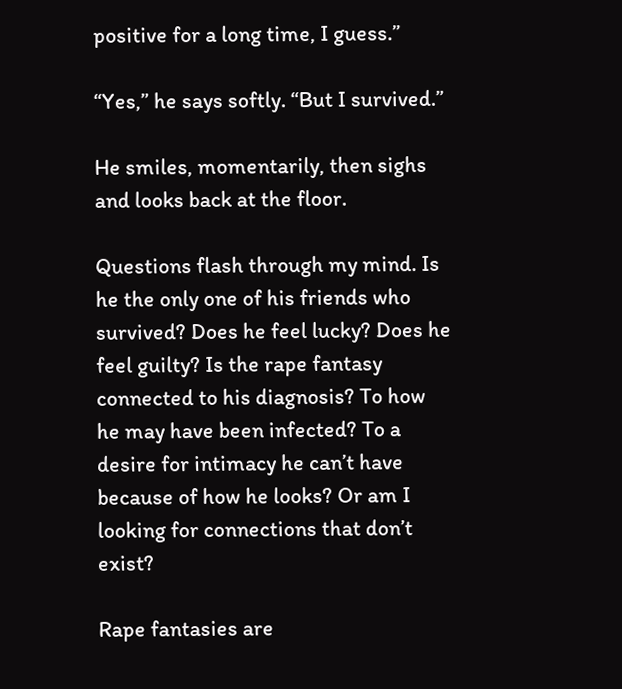positive for a long time, I guess.”

“Yes,” he says softly. “But I survived.”

He smiles, momentarily, then sighs and looks back at the floor.

Questions flash through my mind. Is he the only one of his friends who survived? Does he feel lucky? Does he feel guilty? Is the rape fantasy connected to his diagnosis? To how he may have been infected? To a desire for intimacy he can’t have because of how he looks? Or am I looking for connections that don’t exist?

Rape fantasies are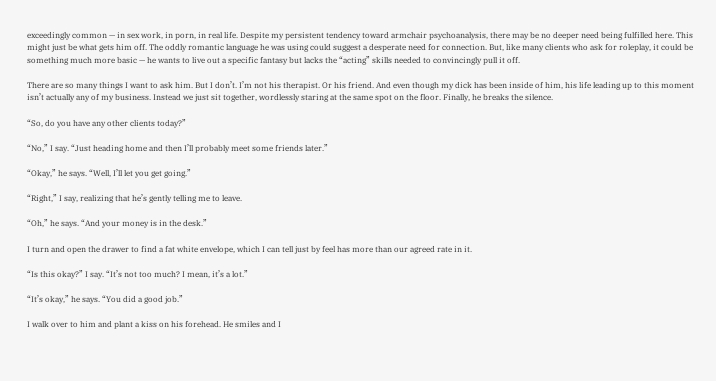exceedingly common — in sex work, in porn, in real life. Despite my persistent tendency toward armchair psychoanalysis, there may be no deeper need being fulfilled here. This might just be what gets him off. The oddly romantic language he was using could suggest a desperate need for connection. But, like many clients who ask for roleplay, it could be something much more basic — he wants to live out a specific fantasy but lacks the “acting” skills needed to convincingly pull it off.

There are so many things I want to ask him. But I don’t. I’m not his therapist. Or his friend. And even though my dick has been inside of him, his life leading up to this moment isn’t actually any of my business. Instead we just sit together, wordlessly staring at the same spot on the floor. Finally, he breaks the silence.

“So, do you have any other clients today?”

“No,” I say. “Just heading home and then I’ll probably meet some friends later.”

“Okay,” he says. “Well, I’ll let you get going.”

“Right,” I say, realizing that he’s gently telling me to leave.

“Oh,” he says. “And your money is in the desk.”

I turn and open the drawer to find a fat white envelope, which I can tell just by feel has more than our agreed rate in it.

“Is this okay?” I say. “It’s not too much? I mean, it’s a lot.”

“It’s okay,” he says. “You did a good job.”

I walk over to him and plant a kiss on his forehead. He smiles and I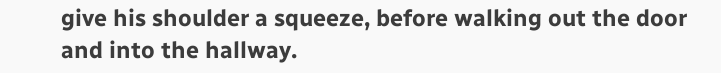give his shoulder a squeeze, before walking out the door and into the hallway.